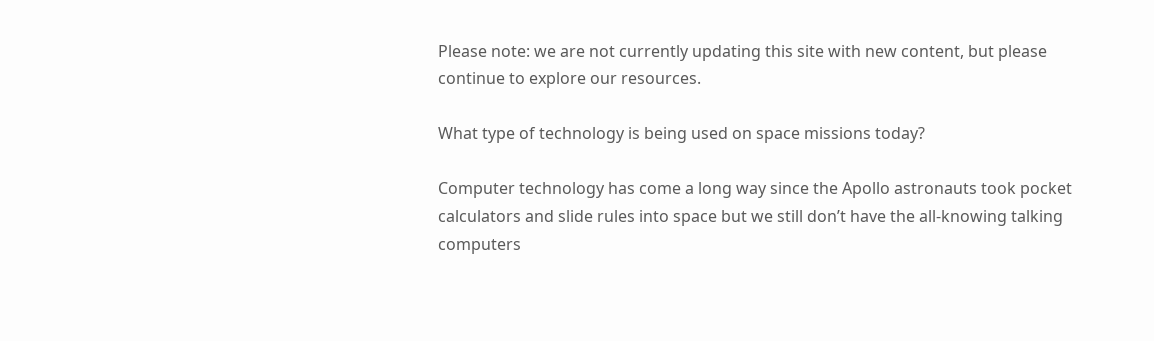Please note: we are not currently updating this site with new content, but please continue to explore our resources.

What type of technology is being used on space missions today?

Computer technology has come a long way since the Apollo astronauts took pocket calculators and slide rules into space but we still don’t have the all-knowing talking computers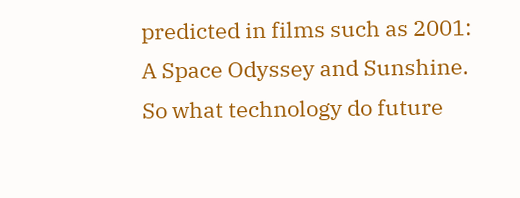predicted in films such as 2001: A Space Odyssey and Sunshine. So what technology do future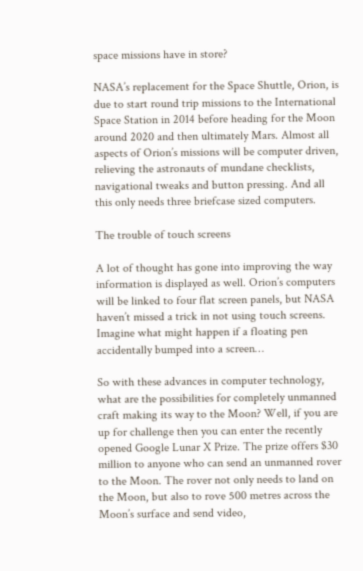space missions have in store?

NASA’s replacement for the Space Shuttle, Orion, is due to start round trip missions to the International Space Station in 2014 before heading for the Moon around 2020 and then ultimately Mars. Almost all aspects of Orion’s missions will be computer driven, relieving the astronauts of mundane checklists, navigational tweaks and button pressing. And all this only needs three briefcase sized computers.

The trouble of touch screens

A lot of thought has gone into improving the way information is displayed as well. Orion’s computers will be linked to four flat screen panels, but NASA haven’t missed a trick in not using touch screens. Imagine what might happen if a floating pen accidentally bumped into a screen…

So with these advances in computer technology, what are the possibilities for completely unmanned craft making its way to the Moon? Well, if you are up for challenge then you can enter the recently opened Google Lunar X Prize. The prize offers $30 million to anyone who can send an unmanned rover to the Moon. The rover not only needs to land on the Moon, but also to rove 500 metres across the Moon’s surface and send video,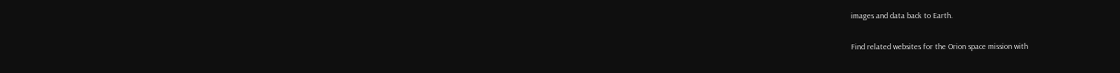images and data back to Earth.

Find related websites for the Orion space mission with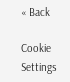« Back

Cookie Settings